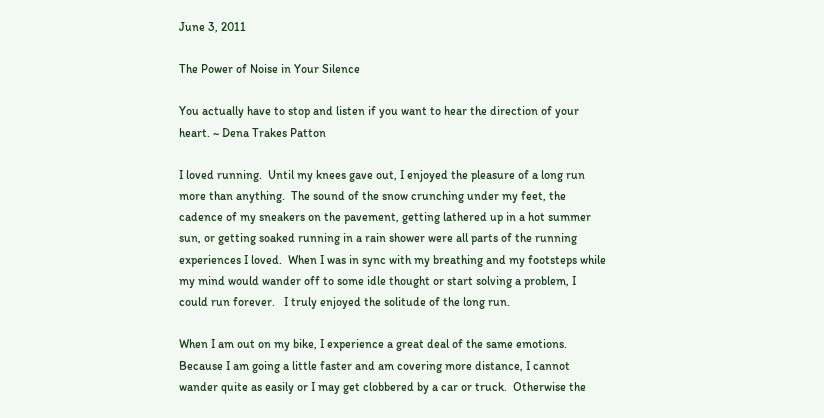June 3, 2011

The Power of Noise in Your Silence

You actually have to stop and listen if you want to hear the direction of your heart. ~ Dena Trakes Patton

I loved running.  Until my knees gave out, I enjoyed the pleasure of a long run more than anything.  The sound of the snow crunching under my feet, the cadence of my sneakers on the pavement, getting lathered up in a hot summer sun, or getting soaked running in a rain shower were all parts of the running experiences I loved.  When I was in sync with my breathing and my footsteps while my mind would wander off to some idle thought or start solving a problem, I could run forever.   I truly enjoyed the solitude of the long run.

When I am out on my bike, I experience a great deal of the same emotions.  Because I am going a little faster and am covering more distance, I cannot wander quite as easily or I may get clobbered by a car or truck.  Otherwise the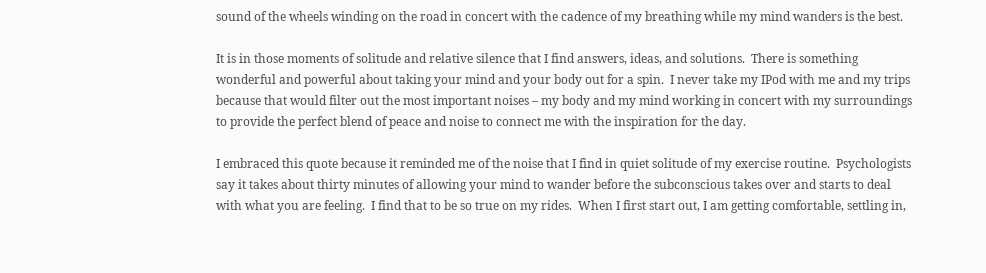sound of the wheels winding on the road in concert with the cadence of my breathing while my mind wanders is the best.

It is in those moments of solitude and relative silence that I find answers, ideas, and solutions.  There is something wonderful and powerful about taking your mind and your body out for a spin.  I never take my IPod with me and my trips because that would filter out the most important noises – my body and my mind working in concert with my surroundings to provide the perfect blend of peace and noise to connect me with the inspiration for the day.

I embraced this quote because it reminded me of the noise that I find in quiet solitude of my exercise routine.  Psychologists say it takes about thirty minutes of allowing your mind to wander before the subconscious takes over and starts to deal with what you are feeling.  I find that to be so true on my rides.  When I first start out, I am getting comfortable, settling in,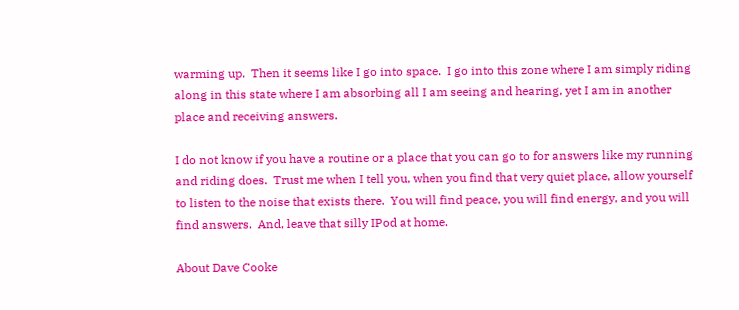warming up.  Then it seems like I go into space.  I go into this zone where I am simply riding along in this state where I am absorbing all I am seeing and hearing, yet I am in another place and receiving answers.

I do not know if you have a routine or a place that you can go to for answers like my running and riding does.  Trust me when I tell you, when you find that very quiet place, allow yourself to listen to the noise that exists there.  You will find peace, you will find energy, and you will find answers.  And, leave that silly IPod at home.

About Dave Cooke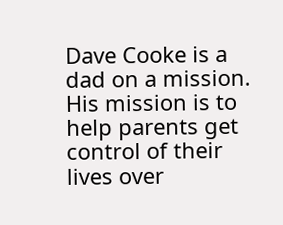Dave Cooke is a dad on a mission. His mission is to help parents get control of their lives over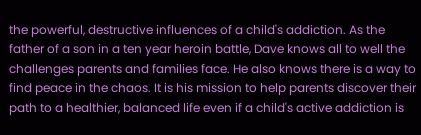the powerful, destructive influences of a child's addiction. As the father of a son in a ten year heroin battle, Dave knows all to well the challenges parents and families face. He also knows there is a way to find peace in the chaos. It is his mission to help parents discover their path to a healthier, balanced life even if a child's active addiction is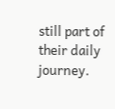still part of their daily journey.